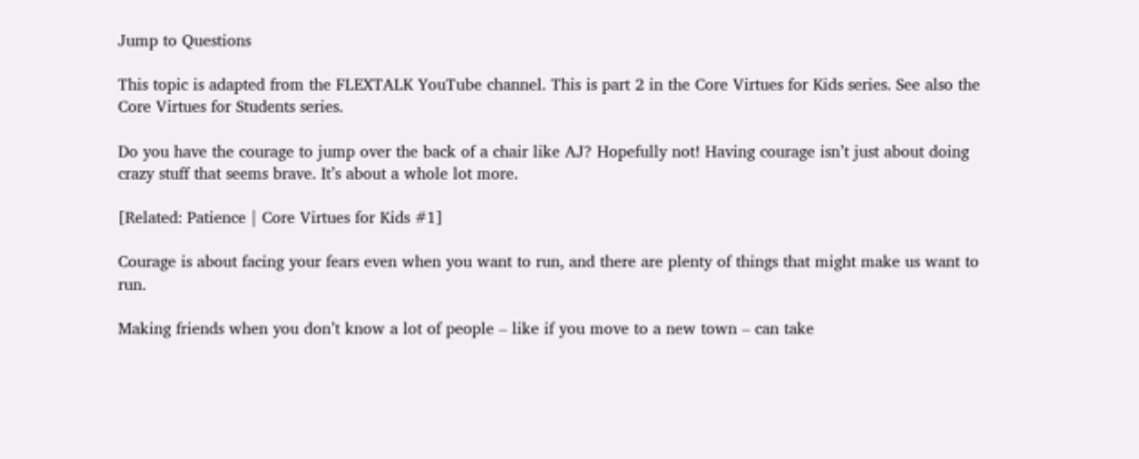Jump to Questions

This topic is adapted from the FLEXTALK YouTube channel. This is part 2 in the Core Virtues for Kids series. See also the Core Virtues for Students series.

Do you have the courage to jump over the back of a chair like AJ? Hopefully not! Having courage isn’t just about doing crazy stuff that seems brave. It’s about a whole lot more.

[Related: Patience | Core Virtues for Kids #1]

Courage is about facing your fears even when you want to run, and there are plenty of things that might make us want to run.

Making friends when you don’t know a lot of people – like if you move to a new town – can take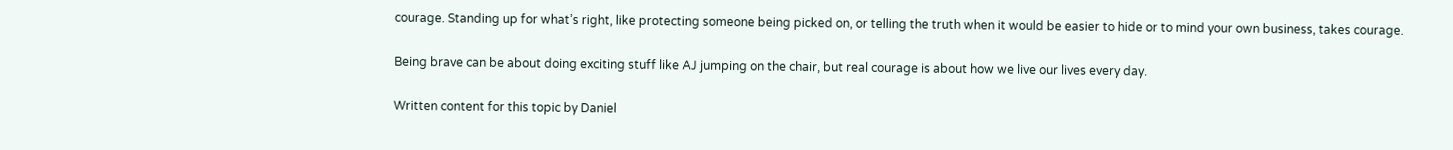courage. Standing up for what’s right, like protecting someone being picked on, or telling the truth when it would be easier to hide or to mind your own business, takes courage.

Being brave can be about doing exciting stuff like AJ jumping on the chair, but real courage is about how we live our lives every day.

Written content for this topic by Daniel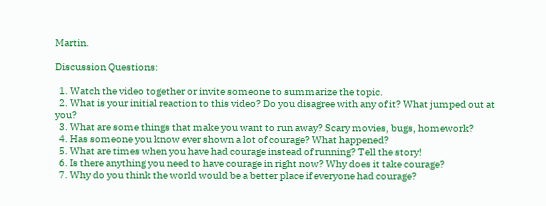Martin.

Discussion Questions:

  1. Watch the video together or invite someone to summarize the topic.
  2. What is your initial reaction to this video? Do you disagree with any of it? What jumped out at you?
  3. What are some things that make you want to run away? Scary movies, bugs, homework?
  4. Has someone you know ever shown a lot of courage? What happened?
  5. What are times when you have had courage instead of running? Tell the story!
  6. Is there anything you need to have courage in right now? Why does it take courage?
  7. Why do you think the world would be a better place if everyone had courage?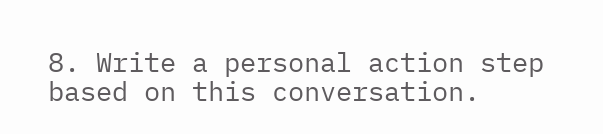8. Write a personal action step based on this conversation.